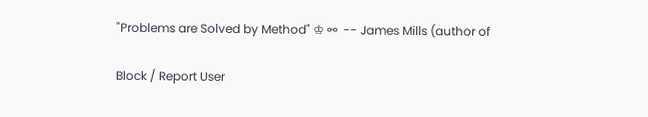"Problems are Solved by Method" ♔ ⚯  -- James Mills (author of

Block / Report User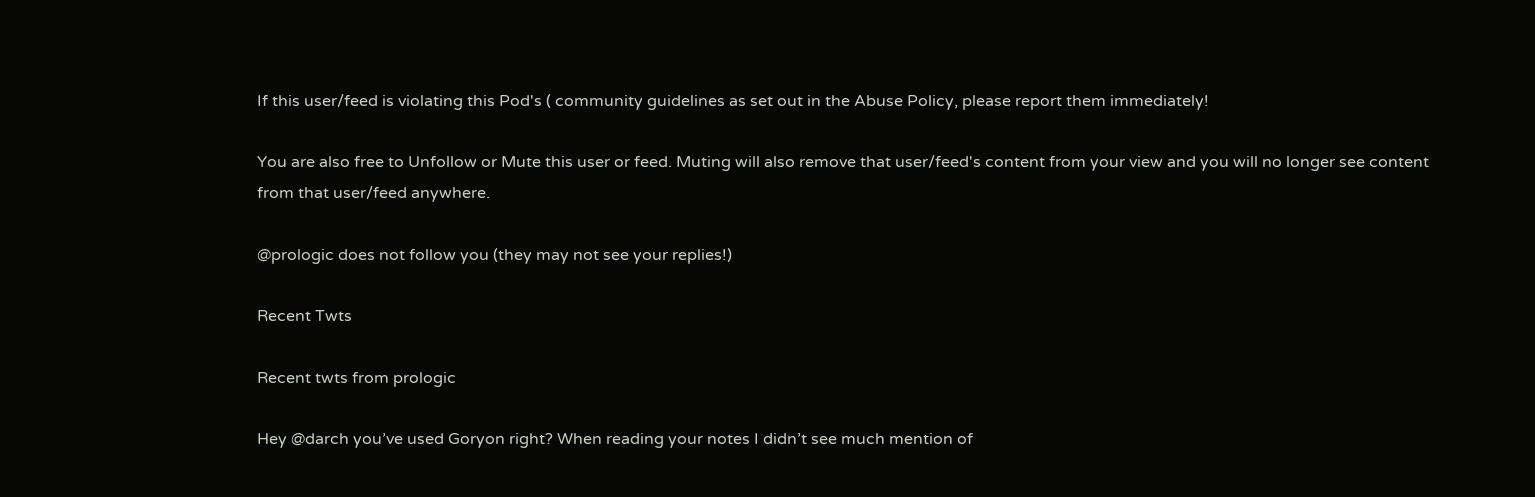If this user/feed is violating this Pod's ( community guidelines as set out in the Abuse Policy, please report them immediately!

You are also free to Unfollow or Mute this user or feed. Muting will also remove that user/feed's content from your view and you will no longer see content from that user/feed anywhere.

@prologic does not follow you (they may not see your replies!)

Recent Twts

Recent twts from prologic

Hey @darch you’ve used Goryon right? When reading your notes I didn’t see much mention of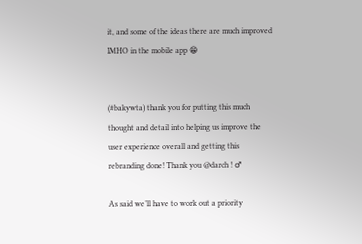it, and some of the ideas there are much improved IMHO in the mobile app 😁


(#bakywta) thank you for putting this much thought and detail into helping us improve the user experience overall and getting this rebranding done! Thank you @darch ! ♂

As said we’ll have to work out a priority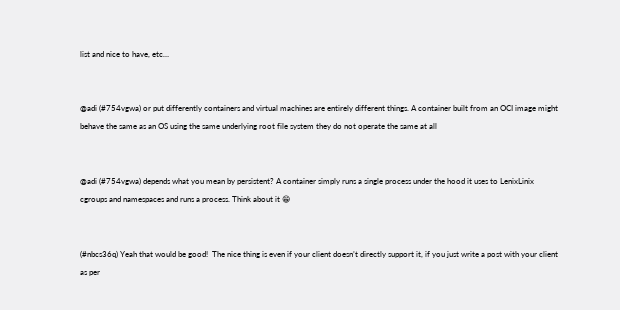list and nice to have, etc…


@adi (#754vgwa) or put differently containers and virtual machines are entirely different things. A container built from an OCI image might behave the same as an OS using the same underlying root file system they do not operate the same at all


@adi (#754vgwa) depends what you mean by persistent? A container simply runs a single process under the hood it uses to LenixLinix cgroups and namespaces and runs a process. Think about it 😁


(#nbcs36q) Yeah that would be good!  The nice thing is even if your client doesn’t directly support it, if you just write a post with your client as per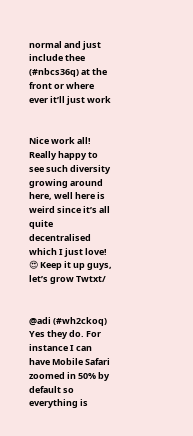normal and just include thee (#nbcs36q) at the front or where ever it’ll just work


Nice work all!  Really happy to see such diversity growing around here, well here is weird since it’s all quite decentralised which I just love! 😍 Keep it up guys, let’s grow Twtxt/


@adi (#wh2ckoq) Yes they do. For instance I can have Mobile Safari zoomed in 50% by default so everything is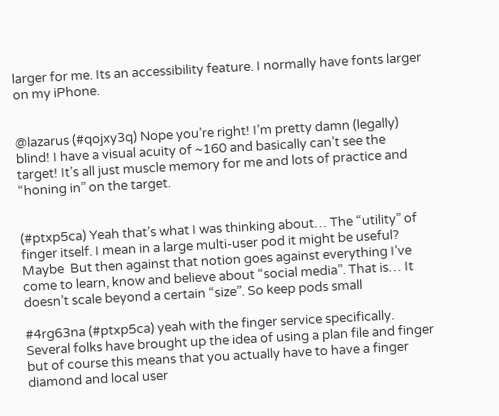larger for me. Its an accessibility feature. I normally have fonts larger on my iPhone.


@lazarus (#qojxy3q) Nope you’re right! I’m pretty damn (legally) blind! I have a visual acuity of ~160 and basically can’t see the target! It’s all just muscle memory for me and lots of practice and “honing in” on the target.


(#ptxp5ca) Yeah that’s what I was thinking about… The “utility” of finger itself. I mean in a large multi-user pod it might be useful? Maybe  But then against that notion goes against everything I’ve come to learn, know and believe about “social media”. That is… It doesn’t scale beyond a certain “size”. So keep pods small

#4rg63na (#ptxp5ca) yeah with the finger service specifically. Several folks have brought up the idea of using a plan file and finger but of course this means that you actually have to have a finger diamond and local user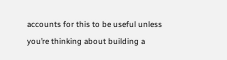accounts for this to be useful unless you’re thinking about building a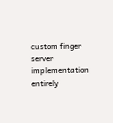custom finger server implementation entirely